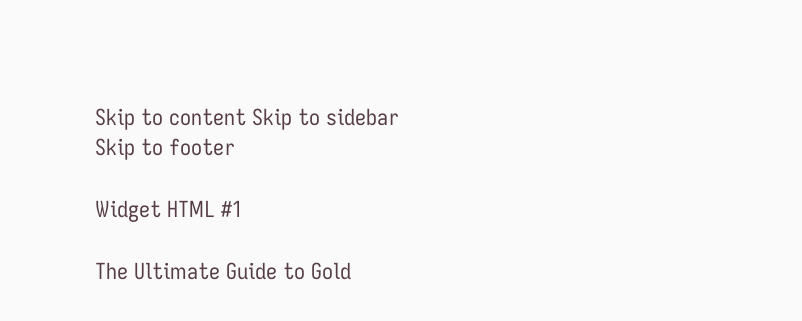Skip to content Skip to sidebar Skip to footer

Widget HTML #1

The Ultimate Guide to Gold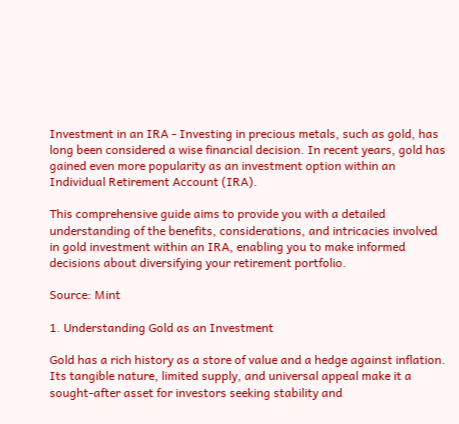Investment in an IRA - Investing in precious metals, such as gold, has long been considered a wise financial decision. In recent years, gold has gained even more popularity as an investment option within an Individual Retirement Account (IRA).

This comprehensive guide aims to provide you with a detailed understanding of the benefits, considerations, and intricacies involved in gold investment within an IRA, enabling you to make informed decisions about diversifying your retirement portfolio.

Source: Mint

1. Understanding Gold as an Investment

Gold has a rich history as a store of value and a hedge against inflation. Its tangible nature, limited supply, and universal appeal make it a sought-after asset for investors seeking stability and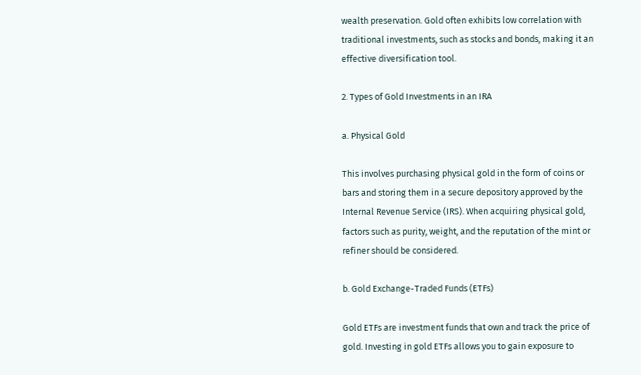wealth preservation. Gold often exhibits low correlation with traditional investments, such as stocks and bonds, making it an effective diversification tool.

2. Types of Gold Investments in an IRA

a. Physical Gold

This involves purchasing physical gold in the form of coins or bars and storing them in a secure depository approved by the Internal Revenue Service (IRS). When acquiring physical gold, factors such as purity, weight, and the reputation of the mint or refiner should be considered.

b. Gold Exchange-Traded Funds (ETFs)

Gold ETFs are investment funds that own and track the price of gold. Investing in gold ETFs allows you to gain exposure to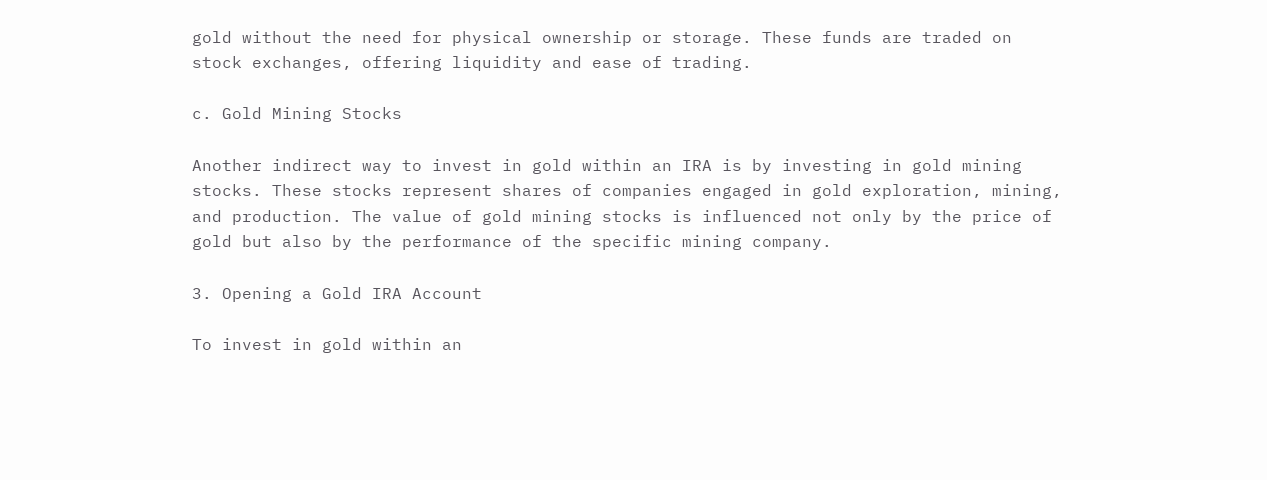gold without the need for physical ownership or storage. These funds are traded on stock exchanges, offering liquidity and ease of trading.

c. Gold Mining Stocks

Another indirect way to invest in gold within an IRA is by investing in gold mining stocks. These stocks represent shares of companies engaged in gold exploration, mining, and production. The value of gold mining stocks is influenced not only by the price of gold but also by the performance of the specific mining company.

3. Opening a Gold IRA Account

To invest in gold within an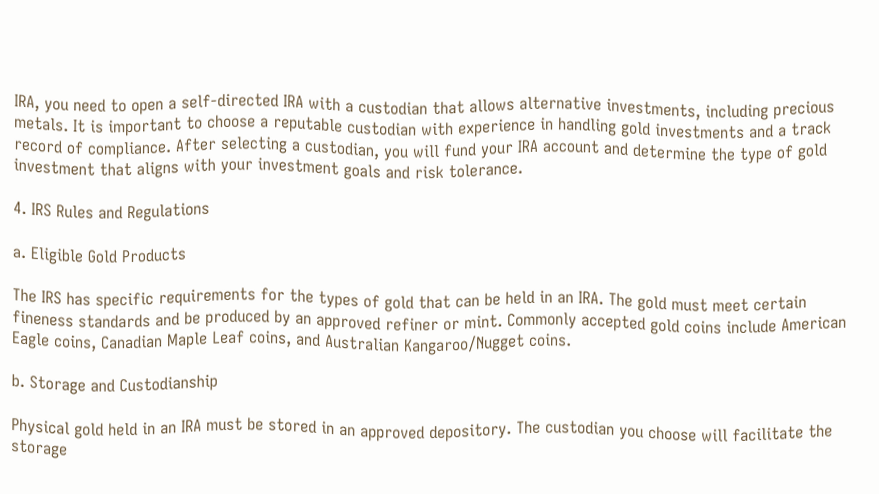IRA, you need to open a self-directed IRA with a custodian that allows alternative investments, including precious metals. It is important to choose a reputable custodian with experience in handling gold investments and a track record of compliance. After selecting a custodian, you will fund your IRA account and determine the type of gold investment that aligns with your investment goals and risk tolerance.

4. IRS Rules and Regulations

a. Eligible Gold Products

The IRS has specific requirements for the types of gold that can be held in an IRA. The gold must meet certain fineness standards and be produced by an approved refiner or mint. Commonly accepted gold coins include American Eagle coins, Canadian Maple Leaf coins, and Australian Kangaroo/Nugget coins.

b. Storage and Custodianship

Physical gold held in an IRA must be stored in an approved depository. The custodian you choose will facilitate the storage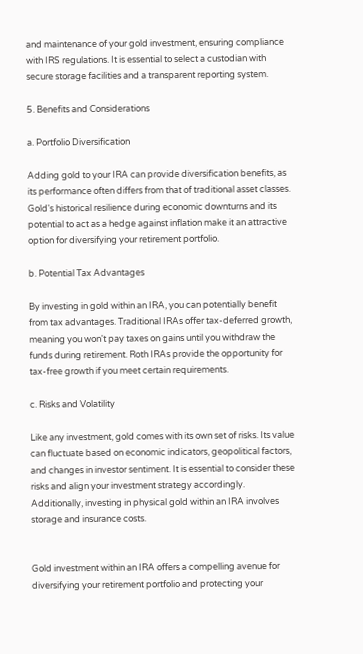and maintenance of your gold investment, ensuring compliance with IRS regulations. It is essential to select a custodian with secure storage facilities and a transparent reporting system.

5. Benefits and Considerations

a. Portfolio Diversification

Adding gold to your IRA can provide diversification benefits, as its performance often differs from that of traditional asset classes. Gold's historical resilience during economic downturns and its potential to act as a hedge against inflation make it an attractive option for diversifying your retirement portfolio.

b. Potential Tax Advantages

By investing in gold within an IRA, you can potentially benefit from tax advantages. Traditional IRAs offer tax-deferred growth, meaning you won't pay taxes on gains until you withdraw the funds during retirement. Roth IRAs provide the opportunity for tax-free growth if you meet certain requirements.

c. Risks and Volatility

Like any investment, gold comes with its own set of risks. Its value can fluctuate based on economic indicators, geopolitical factors, and changes in investor sentiment. It is essential to consider these risks and align your investment strategy accordingly. Additionally, investing in physical gold within an IRA involves storage and insurance costs.


Gold investment within an IRA offers a compelling avenue for diversifying your retirement portfolio and protecting your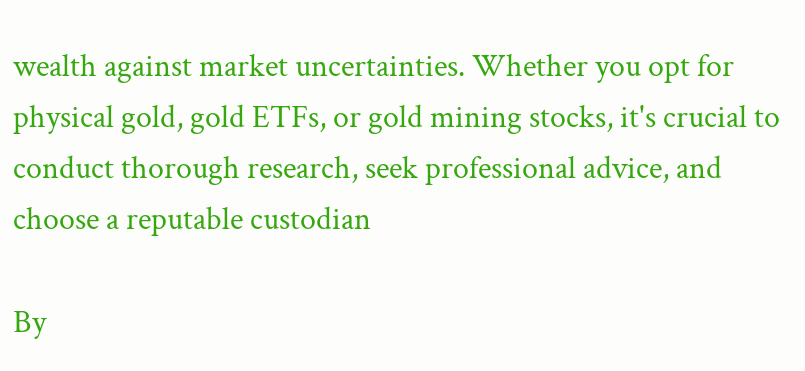wealth against market uncertainties. Whether you opt for physical gold, gold ETFs, or gold mining stocks, it's crucial to conduct thorough research, seek professional advice, and choose a reputable custodian

By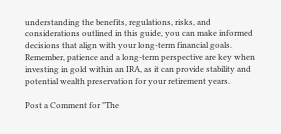understanding the benefits, regulations, risks, and considerations outlined in this guide, you can make informed decisions that align with your long-term financial goals. Remember, patience and a long-term perspective are key when investing in gold within an IRA, as it can provide stability and potential wealth preservation for your retirement years.

Post a Comment for "The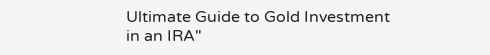Ultimate Guide to Gold Investment in an IRA"